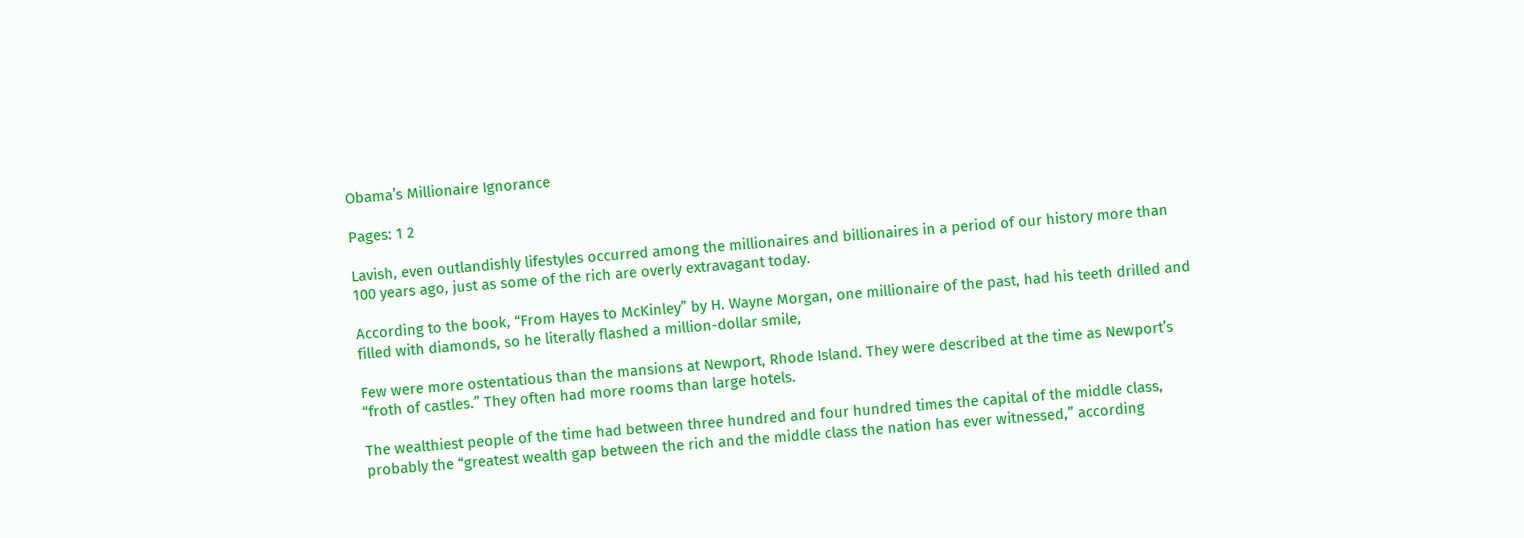Obama’s Millionaire Ignorance

Pages: 1 2

Lavish, even outlandishly lifestyles occurred among the millionaires and billionaires in a period of our history more than 100 years ago, just as some of the rich are overly extravagant today.

According to the book, “From Hayes to McKinley” by H. Wayne Morgan, one millionaire of the past, had his teeth drilled and filled with diamonds, so he literally flashed a million-dollar smile,

Few were more ostentatious than the mansions at Newport, Rhode Island. They were described at the time as Newport’s “froth of castles.” They often had more rooms than large hotels.

The wealthiest people of the time had between three hundred and four hundred times the capital of the middle class, probably the “greatest wealth gap between the rich and the middle class the nation has ever witnessed,” according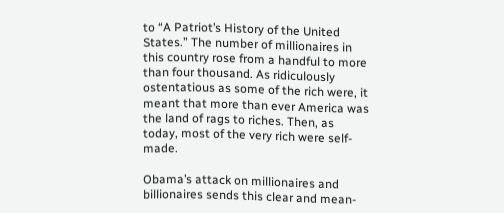to “A Patriot’s History of the United States.” The number of millionaires in this country rose from a handful to more than four thousand. As ridiculously ostentatious as some of the rich were, it meant that more than ever America was the land of rags to riches. Then, as today, most of the very rich were self-made.

Obama’s attack on millionaires and billionaires sends this clear and mean-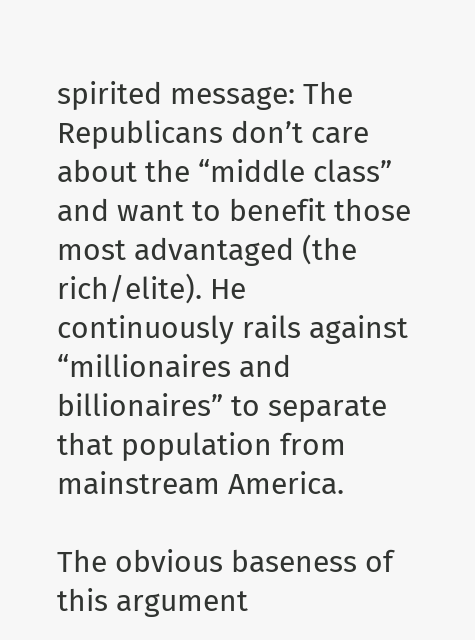spirited message: The Republicans don’t care about the “middle class” and want to benefit those most advantaged (the rich/elite). He continuously rails against “millionaires and billionaires” to separate that population from mainstream America.

The obvious baseness of this argument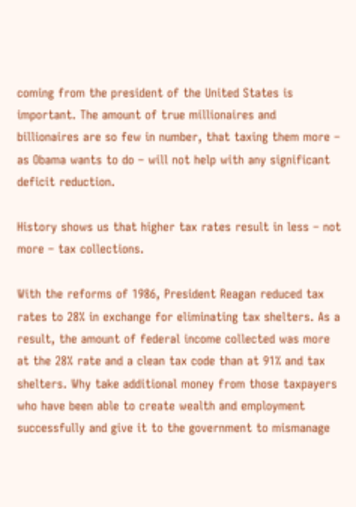coming from the president of the United States is important. The amount of true millionaires and billionaires are so few in number, that taxing them more – as Obama wants to do – will not help with any significant deficit reduction.

History shows us that higher tax rates result in less – not more – tax collections.

With the reforms of 1986, President Reagan reduced tax rates to 28% in exchange for eliminating tax shelters. As a result, the amount of federal income collected was more at the 28% rate and a clean tax code than at 91% and tax shelters. Why take additional money from those taxpayers who have been able to create wealth and employment successfully and give it to the government to mismanage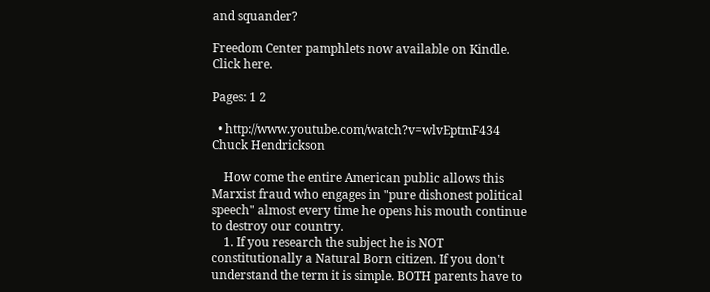and squander?

Freedom Center pamphlets now available on Kindle. Click here.

Pages: 1 2

  • http://www.youtube.com/watch?v=wlvEptmF434 Chuck Hendrickson

    How come the entire American public allows this Marxist fraud who engages in "pure dishonest political speech" almost every time he opens his mouth continue to destroy our country.
    1. If you research the subject he is NOT constitutionally a Natural Born citizen. If you don't understand the term it is simple. BOTH parents have to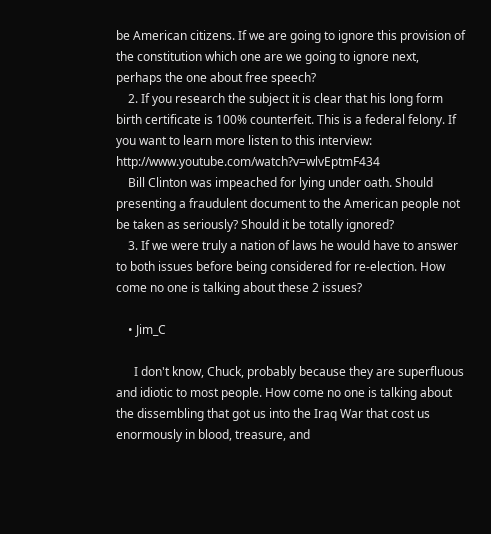be American citizens. If we are going to ignore this provision of the constitution which one are we going to ignore next, perhaps the one about free speech?
    2. If you research the subject it is clear that his long form birth certificate is 100% counterfeit. This is a federal felony. If you want to learn more listen to this interview: http://www.youtube.com/watch?v=wlvEptmF434
    Bill Clinton was impeached for lying under oath. Should presenting a fraudulent document to the American people not be taken as seriously? Should it be totally ignored?
    3. If we were truly a nation of laws he would have to answer to both issues before being considered for re-election. How come no one is talking about these 2 issues?

    • Jim_C

      I don't know, Chuck, probably because they are superfluous and idiotic to most people. How come no one is talking about the dissembling that got us into the Iraq War that cost us enormously in blood, treasure, and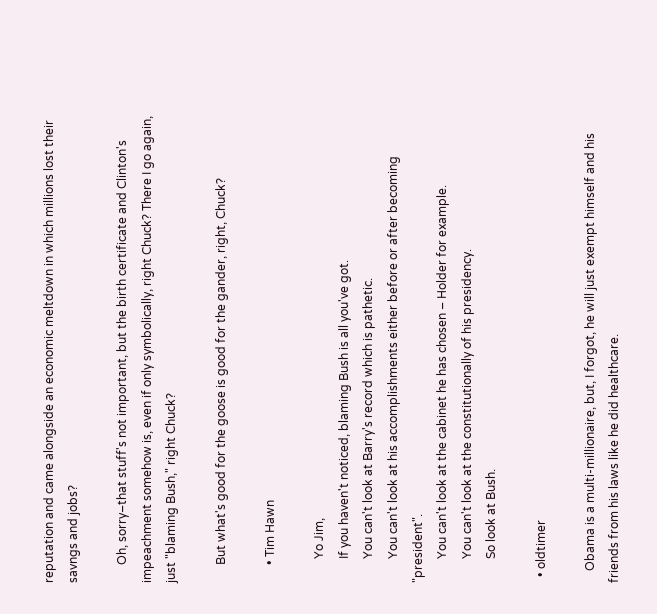reputation and came alongside an economic meltdown in which millions lost their savngs and jobs?

      Oh, sorry–that stuff's not important, but the birth certificate and Clinton's impeachment somehow is, even if only symbolically, right Chuck? There I go again, just "blaming Bush," right Chuck?

      But what's good for the goose is good for the gander, right, Chuck?

      • Tim Hawn

        Yo Jim,
        If you haven't noticed, blaming Bush is all you've got.
        You can't look at Barry's record which is pathetic.
        You can't look at his accomplishments either before or after becoming "president".
        You can't look at the cabinet he has chosen – Holder for example.
        You can't look at the constitutionally of his presidency.
        So look at Bush.

  • oldtimer

    Obama is a multi-millionaire, but, I forgot, he will just exempt himself and his friends from his laws like he did healthcare.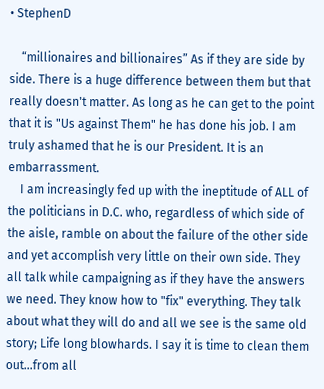• StephenD

    “millionaires and billionaires” As if they are side by side. There is a huge difference between them but that really doesn't matter. As long as he can get to the point that it is "Us against Them" he has done his job. I am truly ashamed that he is our President. It is an embarrassment.
    I am increasingly fed up with the ineptitude of ALL of the politicians in D.C. who, regardless of which side of the aisle, ramble on about the failure of the other side and yet accomplish very little on their own side. They all talk while campaigning as if they have the answers we need. They know how to "fix" everything. They talk about what they will do and all we see is the same old story; Life long blowhards. I say it is time to clean them out…from all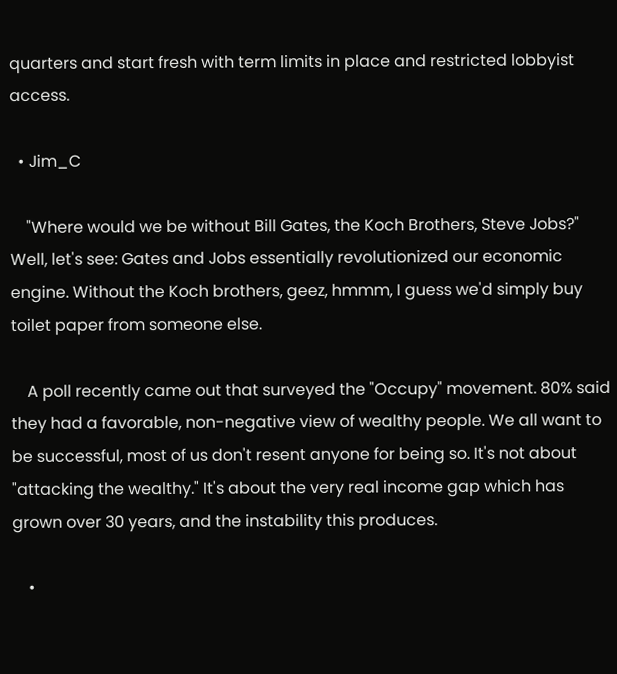quarters and start fresh with term limits in place and restricted lobbyist access.

  • Jim_C

    "Where would we be without Bill Gates, the Koch Brothers, Steve Jobs?" Well, let's see: Gates and Jobs essentially revolutionized our economic engine. Without the Koch brothers, geez, hmmm, I guess we'd simply buy toilet paper from someone else.

    A poll recently came out that surveyed the "Occupy" movement. 80% said they had a favorable, non-negative view of wealthy people. We all want to be successful, most of us don't resent anyone for being so. It's not about "attacking the wealthy." It's about the very real income gap which has grown over 30 years, and the instability this produces.

    •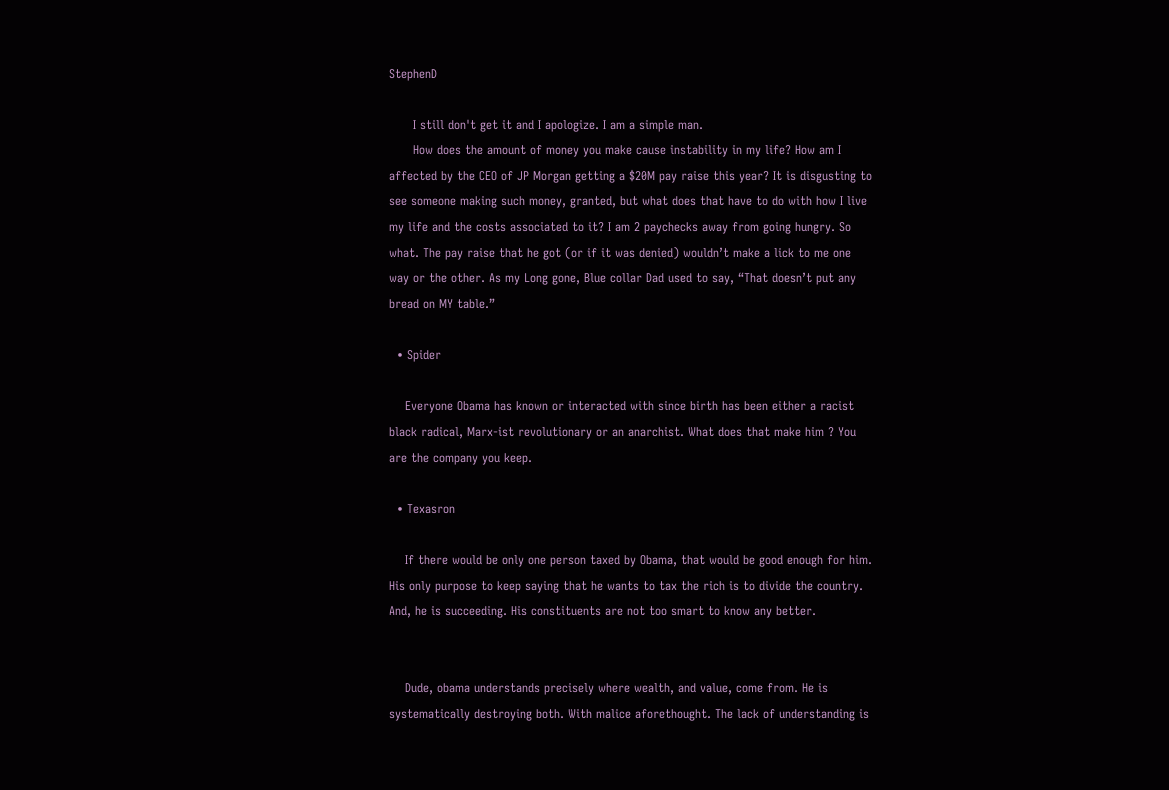StephenD

      I still don't get it and I apologize. I am a simple man.
      How does the amount of money you make cause instability in my life? How am I affected by the CEO of JP Morgan getting a $20M pay raise this year? It is disgusting to see someone making such money, granted, but what does that have to do with how I live my life and the costs associated to it? I am 2 paychecks away from going hungry. So what. The pay raise that he got (or if it was denied) wouldn’t make a lick to me one way or the other. As my Long gone, Blue collar Dad used to say, “That doesn’t put any bread on MY table.”

  • Spider

    Everyone Obama has known or interacted with since birth has been either a racist black radical, Marx-ist revolutionary or an anarchist. What does that make him ? You are the company you keep.

  • Texasron

    If there would be only one person taxed by Obama, that would be good enough for him. His only purpose to keep saying that he wants to tax the rich is to divide the country. And, he is succeeding. His constituents are not too smart to know any better.


    Dude, obama understands precisely where wealth, and value, come from. He is systematically destroying both. With malice aforethought. The lack of understanding is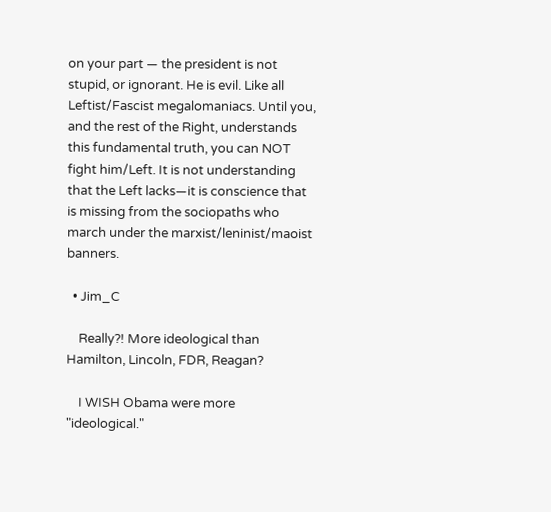on your part — the president is not stupid, or ignorant. He is evil. Like all Leftist/Fascist megalomaniacs. Until you, and the rest of the Right, understands this fundamental truth, you can NOT fight him/Left. It is not understanding that the Left lacks—it is conscience that is missing from the sociopaths who march under the marxist/leninist/maoist banners.

  • Jim_C

    Really?! More ideological than Hamilton, Lincoln, FDR, Reagan?

    I WISH Obama were more "ideological."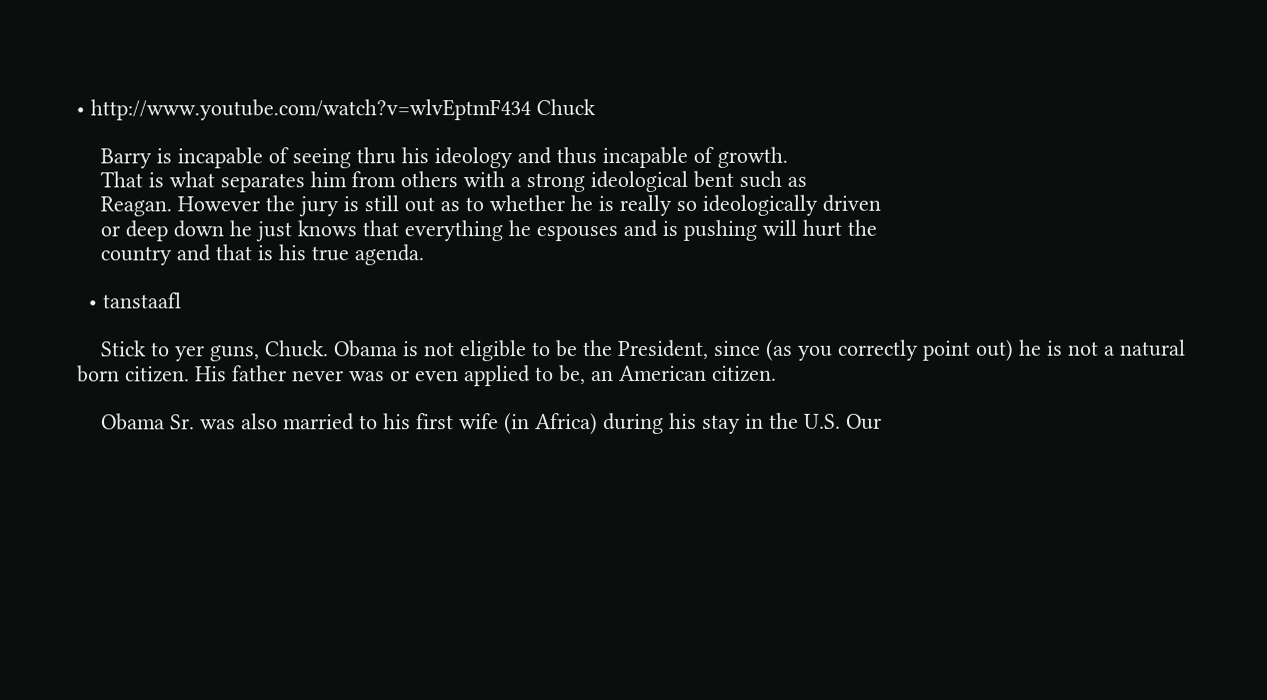• http://www.youtube.com/watch?v=wlvEptmF434 Chuck

    Barry is incapable of seeing thru his ideology and thus incapable of growth.
    That is what separates him from others with a strong ideological bent such as
    Reagan. However the jury is still out as to whether he is really so ideologically driven
    or deep down he just knows that everything he espouses and is pushing will hurt the
    country and that is his true agenda.

  • tanstaafl

    Stick to yer guns, Chuck. Obama is not eligible to be the President, since (as you correctly point out) he is not a natural born citizen. His father never was or even applied to be, an American citizen.

    Obama Sr. was also married to his first wife (in Africa) during his stay in the U.S. Our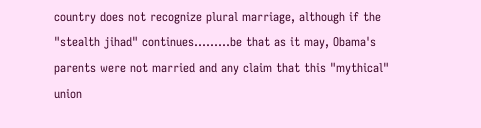country does not recognize plural marriage, although if the "stealth jihad" continues………be that as it may, Obama's parents were not married and any claim that this "mythical" union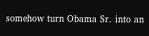somehow turn Obama Sr. into an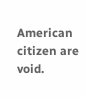American citizen are void.